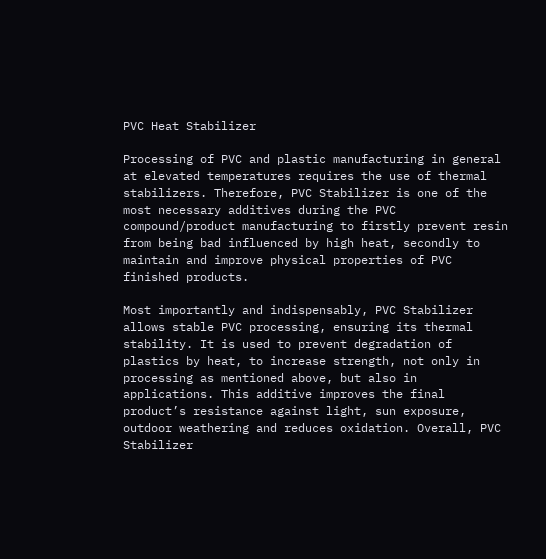PVC Heat Stabilizer

Processing of PVC and plastic manufacturing in general at elevated temperatures requires the use of thermal stabilizers. Therefore, PVC Stabilizer is one of the most necessary additives during the PVC compound/product manufacturing to firstly prevent resin from being bad influenced by high heat, secondly to maintain and improve physical properties of PVC finished products.

Most importantly and indispensably, PVC Stabilizer allows stable PVC processing, ensuring its thermal stability. It is used to prevent degradation of plastics by heat, to increase strength, not only in processing as mentioned above, but also in applications. This additive improves the final product’s resistance against light, sun exposure, outdoor weathering and reduces oxidation. Overall, PVC Stabilizer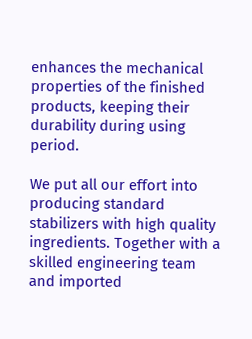enhances the mechanical properties of the finished products, keeping their durability during using period.

We put all our effort into producing standard stabilizers with high quality ingredients. Together with a skilled engineering team and imported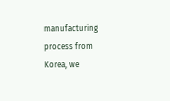manufacturing process from Korea, we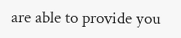are able to provide you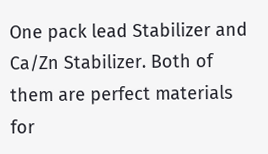One pack lead Stabilizer and Ca/Zn Stabilizer. Both of them are perfect materials for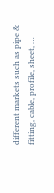different markets such as pipe & fitting, cable, profile, sheet, …